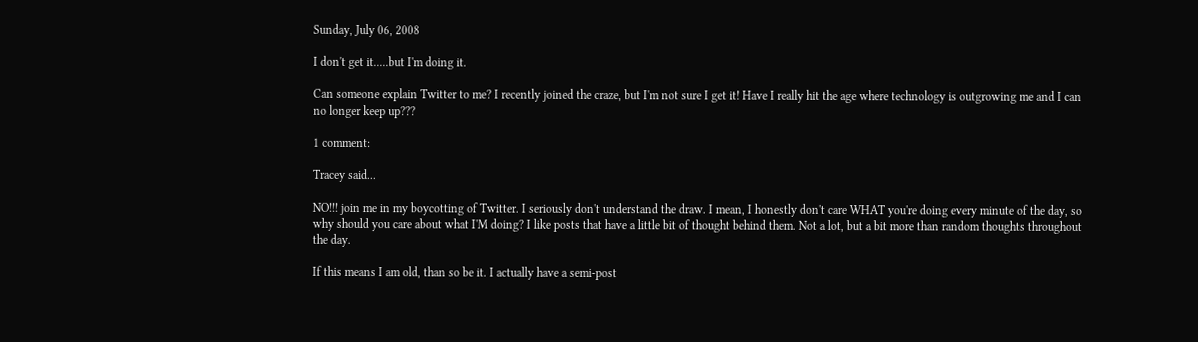Sunday, July 06, 2008

I don't get it.....but I'm doing it.

Can someone explain Twitter to me? I recently joined the craze, but I'm not sure I get it! Have I really hit the age where technology is outgrowing me and I can no longer keep up???

1 comment:

Tracey said...

NO!!! join me in my boycotting of Twitter. I seriously don't understand the draw. I mean, I honestly don't care WHAT you're doing every minute of the day, so why should you care about what I'M doing? I like posts that have a little bit of thought behind them. Not a lot, but a bit more than random thoughts throughout the day.

If this means I am old, than so be it. I actually have a semi-post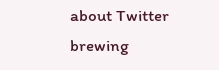about Twitter brewing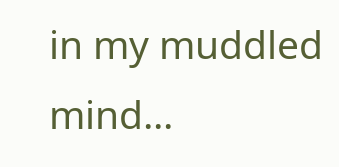in my muddled mind...